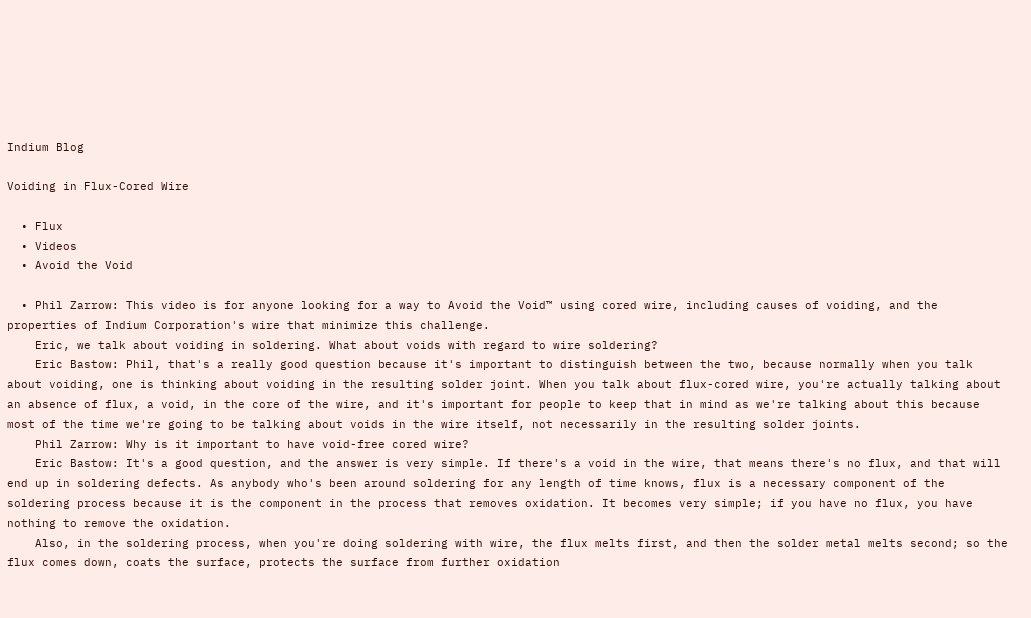Indium Blog

Voiding in Flux-Cored Wire

  • Flux
  • Videos
  • Avoid the Void

  • Phil Zarrow: This video is for anyone looking for a way to Avoid the Void™ using cored wire, including causes of voiding, and the properties of Indium Corporation's wire that minimize this challenge.
    Eric, we talk about voiding in soldering. What about voids with regard to wire soldering?
    Eric Bastow: Phil, that's a really good question because it's important to distinguish between the two, because normally when you talk about voiding, one is thinking about voiding in the resulting solder joint. When you talk about flux-cored wire, you're actually talking about an absence of flux, a void, in the core of the wire, and it's important for people to keep that in mind as we're talking about this because most of the time we're going to be talking about voids in the wire itself, not necessarily in the resulting solder joints.
    Phil Zarrow: Why is it important to have void-free cored wire?
    Eric Bastow: It's a good question, and the answer is very simple. If there's a void in the wire, that means there's no flux, and that will end up in soldering defects. As anybody who's been around soldering for any length of time knows, flux is a necessary component of the soldering process because it is the component in the process that removes oxidation. It becomes very simple; if you have no flux, you have nothing to remove the oxidation.
    Also, in the soldering process, when you're doing soldering with wire, the flux melts first, and then the solder metal melts second; so the flux comes down, coats the surface, protects the surface from further oxidation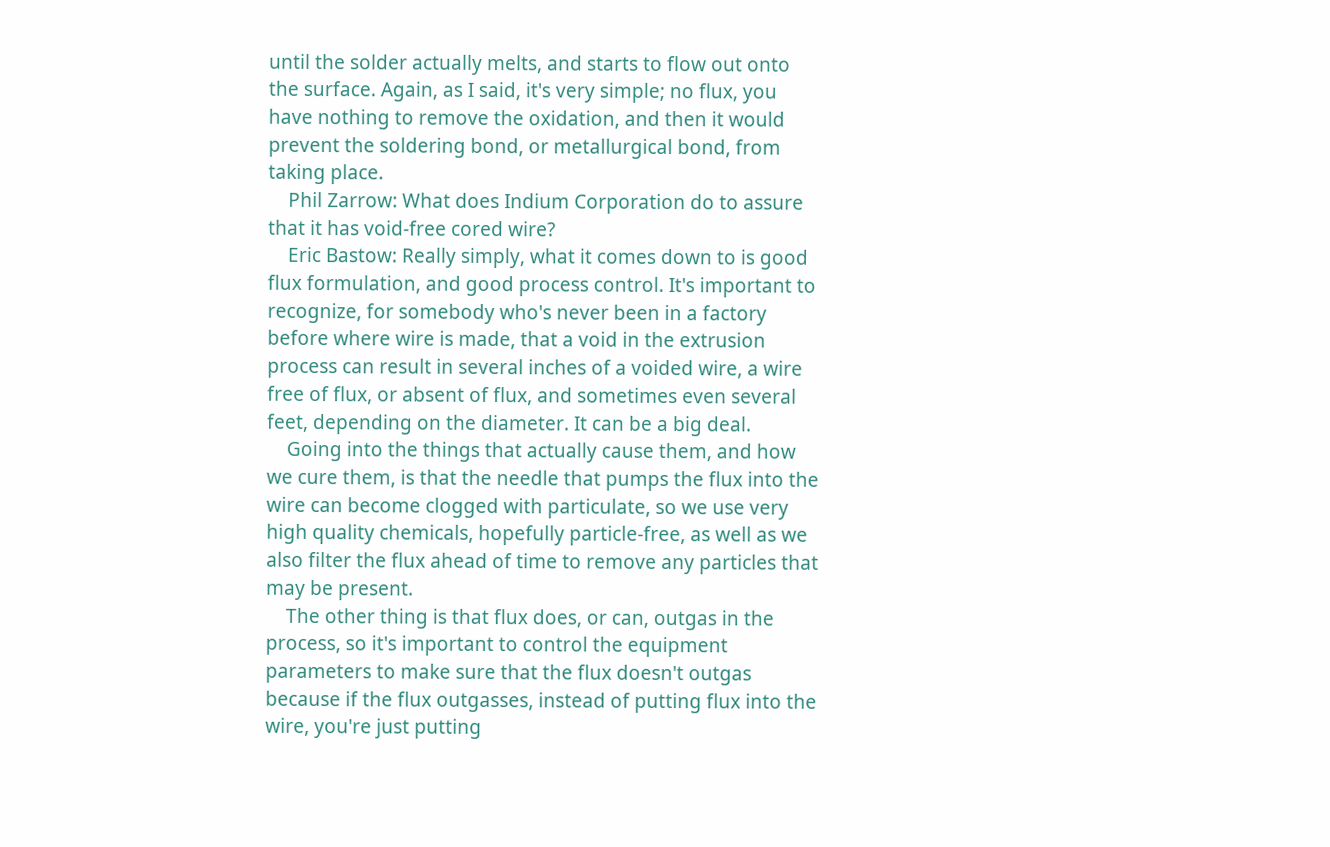until the solder actually melts, and starts to flow out onto the surface. Again, as I said, it's very simple; no flux, you have nothing to remove the oxidation, and then it would prevent the soldering bond, or metallurgical bond, from taking place.
    Phil Zarrow: What does Indium Corporation do to assure that it has void-free cored wire?
    Eric Bastow: Really simply, what it comes down to is good flux formulation, and good process control. It's important to recognize, for somebody who's never been in a factory before where wire is made, that a void in the extrusion process can result in several inches of a voided wire, a wire free of flux, or absent of flux, and sometimes even several feet, depending on the diameter. It can be a big deal.
    Going into the things that actually cause them, and how we cure them, is that the needle that pumps the flux into the wire can become clogged with particulate, so we use very high quality chemicals, hopefully particle-free, as well as we also filter the flux ahead of time to remove any particles that may be present.
    The other thing is that flux does, or can, outgas in the process, so it's important to control the equipment parameters to make sure that the flux doesn't outgas because if the flux outgasses, instead of putting flux into the wire, you're just putting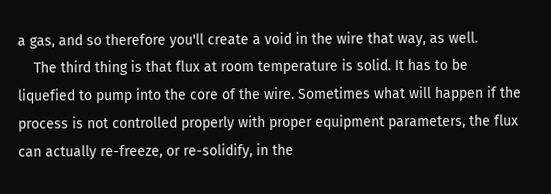a gas, and so therefore you'll create a void in the wire that way, as well.
    The third thing is that flux at room temperature is solid. It has to be liquefied to pump into the core of the wire. Sometimes what will happen if the process is not controlled properly with proper equipment parameters, the flux can actually re-freeze, or re-solidify, in the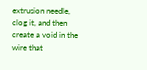extrusion needle, clog it, and then create a void in the wire that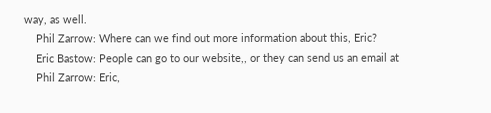way, as well.
    Phil Zarrow: Where can we find out more information about this, Eric?
    Eric Bastow: People can go to our website,, or they can send us an email at
    Phil Zarrow: Eric,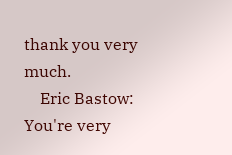thank you very much.
    Eric Bastow: You're very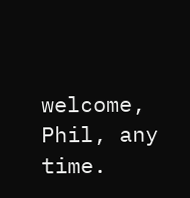welcome, Phil, any time.